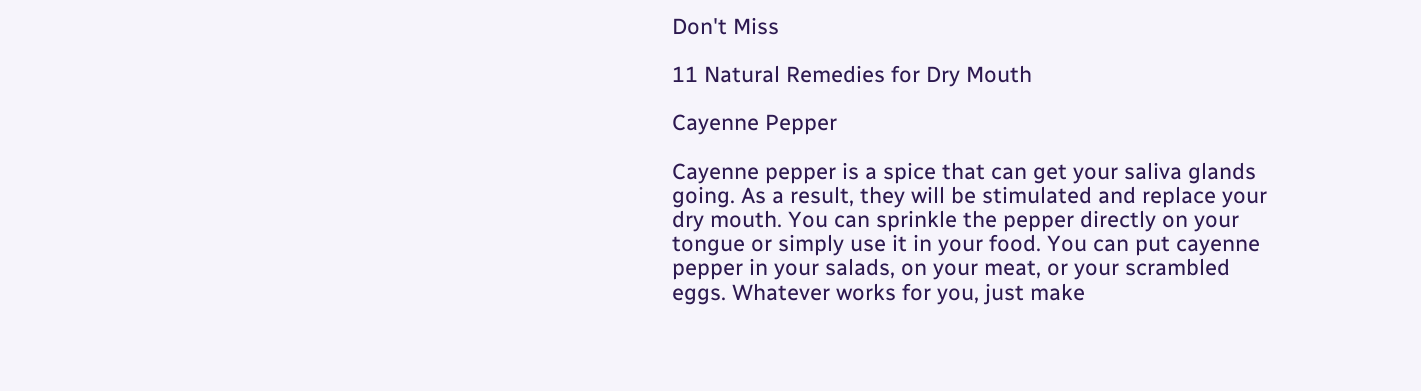Don't Miss

11 Natural Remedies for Dry Mouth

Cayenne Pepper

Cayenne pepper is a spice that can get your saliva glands going. As a result, they will be stimulated and replace your dry mouth. You can sprinkle the pepper directly on your tongue or simply use it in your food. You can put cayenne pepper in your salads, on your meat, or your scrambled eggs. Whatever works for you, just make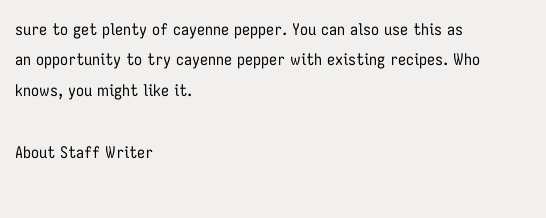sure to get plenty of cayenne pepper. You can also use this as an opportunity to try cayenne pepper with existing recipes. Who knows, you might like it.

About Staff Writer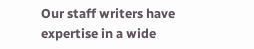Our staff writers have expertise in a wide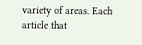variety of areas. Each article that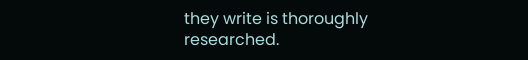they write is thoroughly researched.